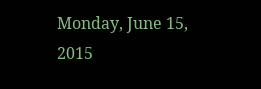Monday, June 15, 2015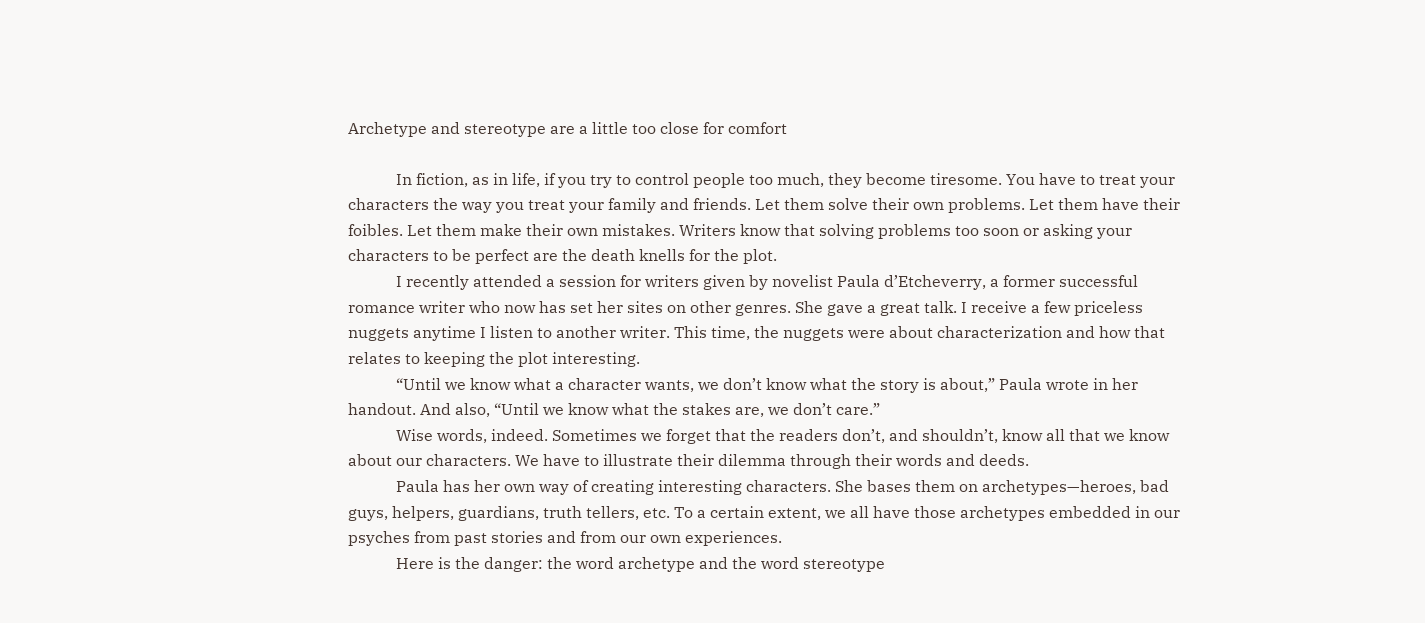Archetype and stereotype are a little too close for comfort

            In fiction, as in life, if you try to control people too much, they become tiresome. You have to treat your characters the way you treat your family and friends. Let them solve their own problems. Let them have their foibles. Let them make their own mistakes. Writers know that solving problems too soon or asking your characters to be perfect are the death knells for the plot.
            I recently attended a session for writers given by novelist Paula d’Etcheverry, a former successful romance writer who now has set her sites on other genres. She gave a great talk. I receive a few priceless nuggets anytime I listen to another writer. This time, the nuggets were about characterization and how that relates to keeping the plot interesting.
            “Until we know what a character wants, we don’t know what the story is about,” Paula wrote in her handout. And also, “Until we know what the stakes are, we don’t care.”
            Wise words, indeed. Sometimes we forget that the readers don’t, and shouldn’t, know all that we know about our characters. We have to illustrate their dilemma through their words and deeds.
            Paula has her own way of creating interesting characters. She bases them on archetypes—heroes, bad guys, helpers, guardians, truth tellers, etc. To a certain extent, we all have those archetypes embedded in our psyches from past stories and from our own experiences.
            Here is the danger: the word archetype and the word stereotype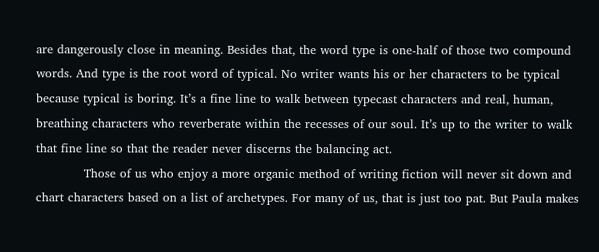are dangerously close in meaning. Besides that, the word type is one-half of those two compound words. And type is the root word of typical. No writer wants his or her characters to be typical because typical is boring. It’s a fine line to walk between typecast characters and real, human, breathing characters who reverberate within the recesses of our soul. It’s up to the writer to walk that fine line so that the reader never discerns the balancing act.
            Those of us who enjoy a more organic method of writing fiction will never sit down and chart characters based on a list of archetypes. For many of us, that is just too pat. But Paula makes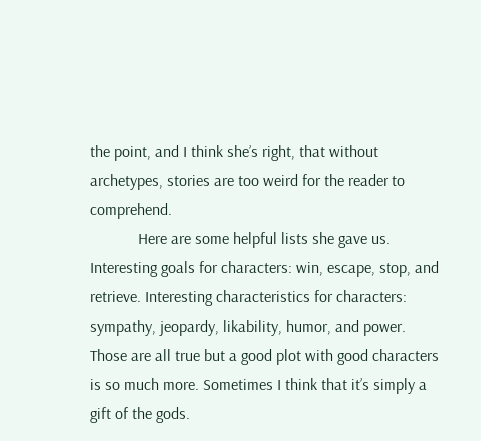the point, and I think she’s right, that without archetypes, stories are too weird for the reader to comprehend.
            Here are some helpful lists she gave us. Interesting goals for characters: win, escape, stop, and retrieve. Interesting characteristics for characters: sympathy, jeopardy, likability, humor, and power. Those are all true but a good plot with good characters is so much more. Sometimes I think that it’s simply a gift of the gods.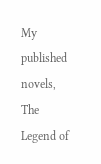My published novels, The Legend of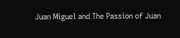Juan Miguel and The Passion of Juan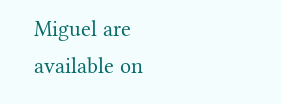Miguel are available on